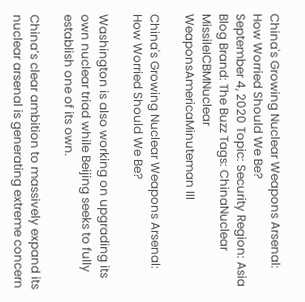China's Growing Nuclear Weapons Arsenal: How Worried Should We Be?
September 4, 2020 Topic: Security Region: Asia Blog Brand: The Buzz Tags: ChinaNuclear MissileICBMNuclear WeaponsAmericaMinuteman III

China's Growing Nuclear Weapons Arsenal: How Worried Should We Be?

Washington is also working on upgrading its own nuclear triad while Beijing seeks to fully establish one of its own.

China’s clear ambition to massively expand its nuclear arsenal is generating extreme concern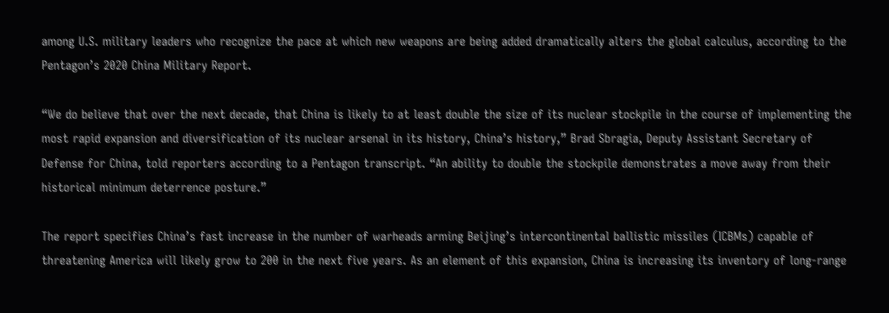among U.S. military leaders who recognize the pace at which new weapons are being added dramatically alters the global calculus, according to the Pentagon’s 2020 China Military Report.

“We do believe that over the next decade, that China is likely to at least double the size of its nuclear stockpile in the course of implementing the most rapid expansion and diversification of its nuclear arsenal in its history, China’s history,” Brad Sbragia, Deputy Assistant Secretary of Defense for China, told reporters according to a Pentagon transcript. “An ability to double the stockpile demonstrates a move away from their historical minimum deterrence posture.”

The report specifies China’s fast increase in the number of warheads arming Beijing’s intercontinental ballistic missiles (ICBMs) capable of threatening America will likely grow to 200 in the next five years. As an element of this expansion, China is increasing its inventory of long-range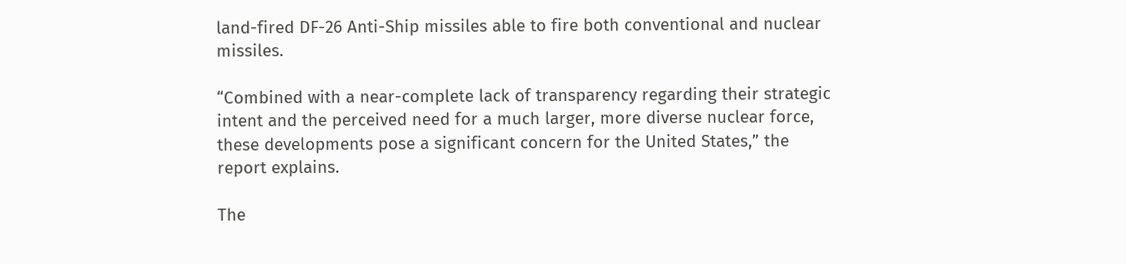land-fired DF-26 Anti-Ship missiles able to fire both conventional and nuclear missiles.

“Combined with a near-complete lack of transparency regarding their strategic intent and the perceived need for a much larger, more diverse nuclear force, these developments pose a significant concern for the United States,” the report explains.

The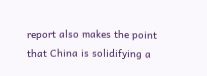report also makes the point that China is solidifying a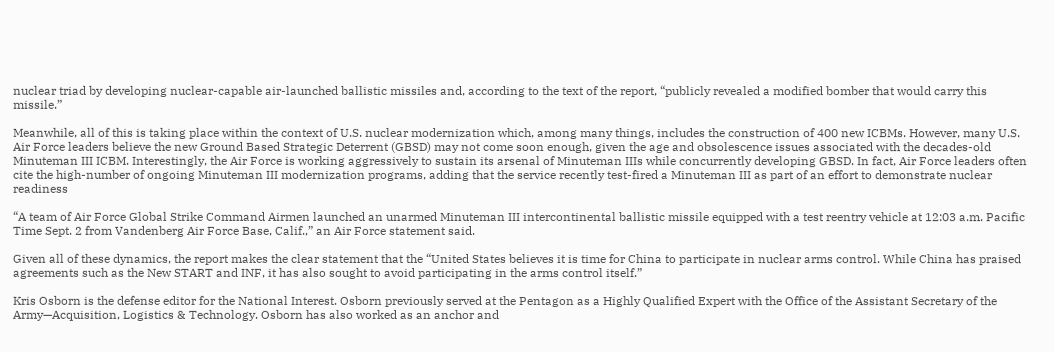nuclear triad by developing nuclear-capable air-launched ballistic missiles and, according to the text of the report, “publicly revealed a modified bomber that would carry this missile.”

Meanwhile, all of this is taking place within the context of U.S. nuclear modernization which, among many things, includes the construction of 400 new ICBMs. However, many U.S. Air Force leaders believe the new Ground Based Strategic Deterrent (GBSD) may not come soon enough, given the age and obsolescence issues associated with the decades-old Minuteman III ICBM. Interestingly, the Air Force is working aggressively to sustain its arsenal of Minuteman IIIs while concurrently developing GBSD. In fact, Air Force leaders often cite the high-number of ongoing Minuteman III modernization programs, adding that the service recently test-fired a Minuteman III as part of an effort to demonstrate nuclear readiness

“A team of Air Force Global Strike Command Airmen launched an unarmed Minuteman III intercontinental ballistic missile equipped with a test reentry vehicle at 12:03 a.m. Pacific Time Sept. 2 from Vandenberg Air Force Base, Calif.,” an Air Force statement said.

Given all of these dynamics, the report makes the clear statement that the “United States believes it is time for China to participate in nuclear arms control. While China has praised agreements such as the New START and INF, it has also sought to avoid participating in the arms control itself.”

Kris Osborn is the defense editor for the National Interest. Osborn previously served at the Pentagon as a Highly Qualified Expert with the Office of the Assistant Secretary of the Army—Acquisition, Logistics & Technology. Osborn has also worked as an anchor and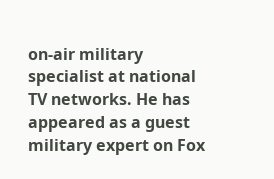on-air military specialist at national TV networks. He has appeared as a guest military expert on Fox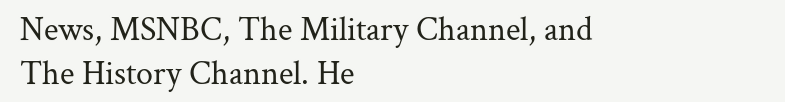News, MSNBC, The Military Channel, and The History Channel. He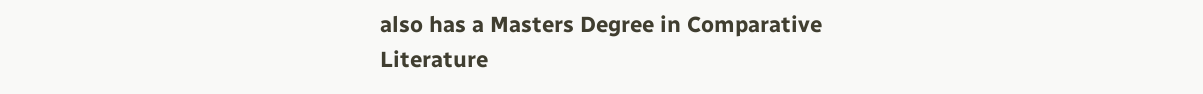also has a Masters Degree in Comparative Literature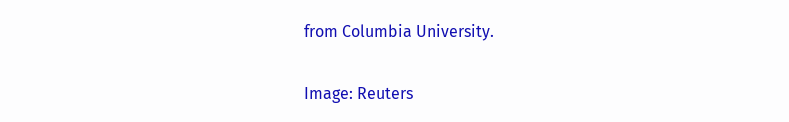from Columbia University.

Image: Reuters